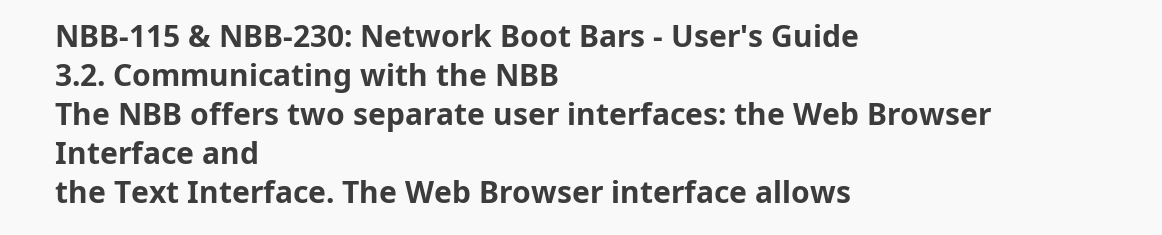NBB-115 & NBB-230: Network Boot Bars - User's Guide
3.2. Communicating with the NBB
The NBB offers two separate user interfaces: the Web Browser Interface and
the Text Interface. The Web Browser interface allows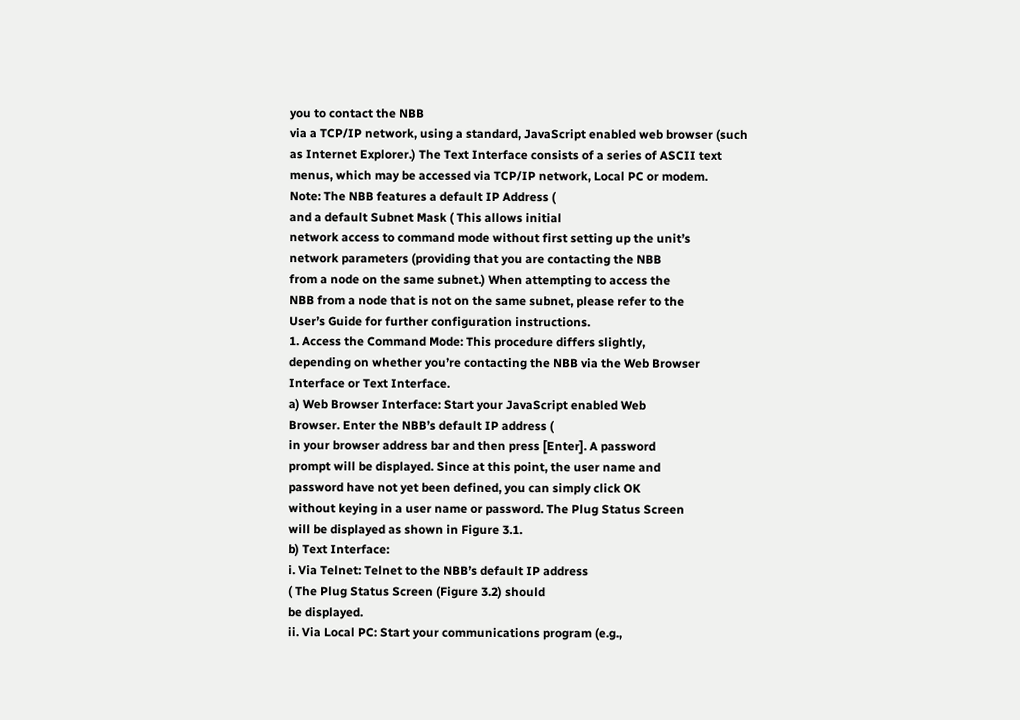you to contact the NBB
via a TCP/IP network, using a standard, JavaScript enabled web browser (such
as Internet Explorer.) The Text Interface consists of a series of ASCII text
menus, which may be accessed via TCP/IP network, Local PC or modem.
Note: The NBB features a default IP Address (
and a default Subnet Mask ( This allows initial
network access to command mode without first setting up the unit’s
network parameters (providing that you are contacting the NBB
from a node on the same subnet.) When attempting to access the
NBB from a node that is not on the same subnet, please refer to the
User’s Guide for further configuration instructions.
1. Access the Command Mode: This procedure differs slightly,
depending on whether you’re contacting the NBB via the Web Browser
Interface or Text Interface.
a) Web Browser Interface: Start your JavaScript enabled Web
Browser. Enter the NBB’s default IP address (
in your browser address bar and then press [Enter]. A password
prompt will be displayed. Since at this point, the user name and
password have not yet been defined, you can simply click OK
without keying in a user name or password. The Plug Status Screen
will be displayed as shown in Figure 3.1.
b) Text Interface:
i. Via Telnet: Telnet to the NBB’s default IP address
( The Plug Status Screen (Figure 3.2) should
be displayed.
ii. Via Local PC: Start your communications program (e.g.,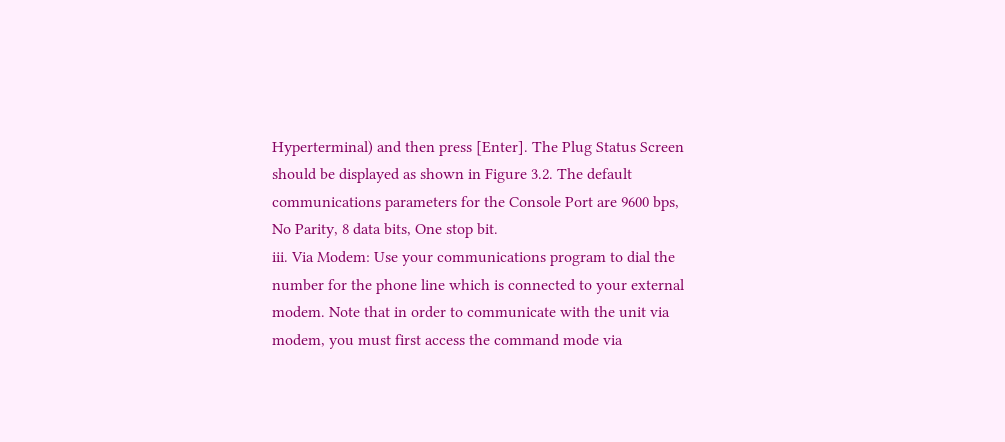Hyperterminal) and then press [Enter]. The Plug Status Screen
should be displayed as shown in Figure 3.2. The default
communications parameters for the Console Port are 9600 bps,
No Parity, 8 data bits, One stop bit.
iii. Via Modem: Use your communications program to dial the
number for the phone line which is connected to your external
modem. Note that in order to communicate with the unit via
modem, you must first access the command mode via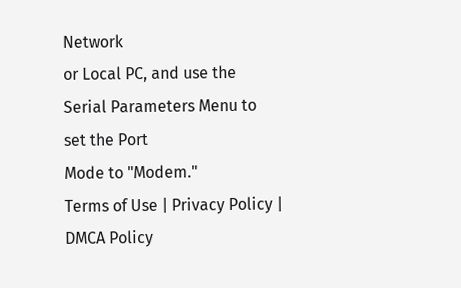Network
or Local PC, and use the Serial Parameters Menu to set the Port
Mode to "Modem."
Terms of Use | Privacy Policy | DMCA Policy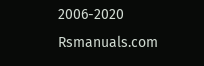2006-2020 Rsmanuals.com